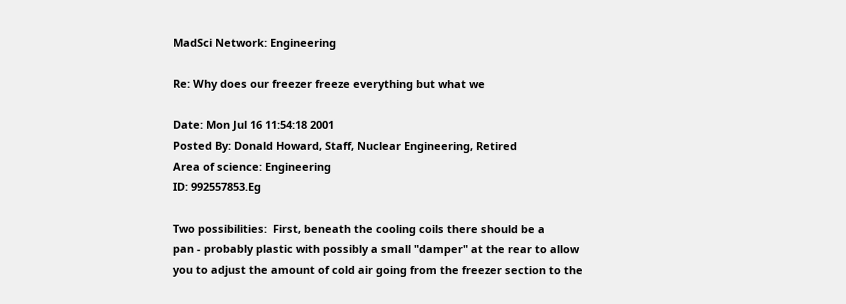MadSci Network: Engineering

Re: Why does our freezer freeze everything but what we

Date: Mon Jul 16 11:54:18 2001
Posted By: Donald Howard, Staff, Nuclear Engineering, Retired
Area of science: Engineering
ID: 992557853.Eg

Two possibilities:  First, beneath the cooling coils there should be a
pan - probably plastic with possibly a small "damper" at the rear to allow
you to adjust the amount of cold air going from the freezer section to the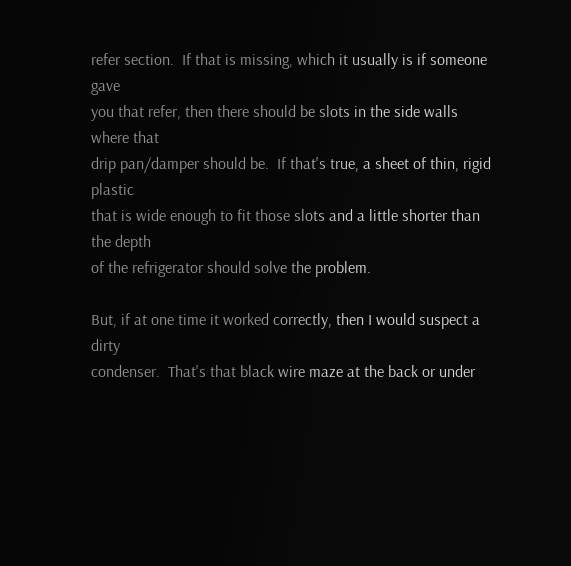refer section.  If that is missing, which it usually is if someone gave
you that refer, then there should be slots in the side walls where that
drip pan/damper should be.  If that's true, a sheet of thin, rigid plastic
that is wide enough to fit those slots and a little shorter than the depth
of the refrigerator should solve the problem.

But, if at one time it worked correctly, then I would suspect a dirty
condenser.  That's that black wire maze at the back or under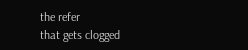the refer
that gets clogged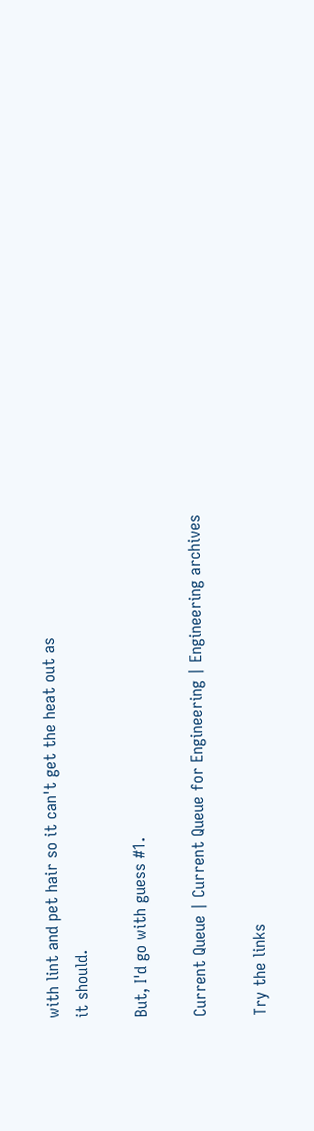with lint and pet hair so it can't get the heat out as
it should.

But, I'd go with guess #1.

Current Queue | Current Queue for Engineering | Engineering archives

Try the links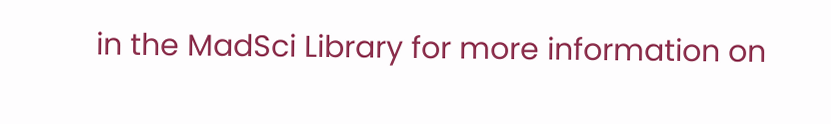in the MadSci Library for more information on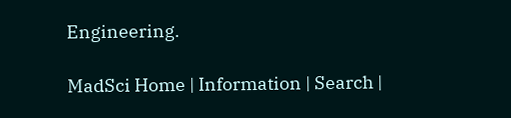Engineering.

MadSci Home | Information | Search |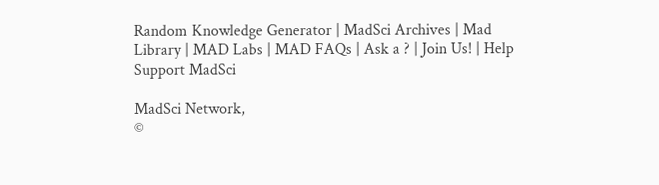Random Knowledge Generator | MadSci Archives | Mad Library | MAD Labs | MAD FAQs | Ask a ? | Join Us! | Help Support MadSci

MadSci Network,
©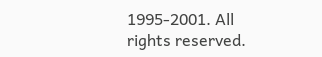1995-2001. All rights reserved.